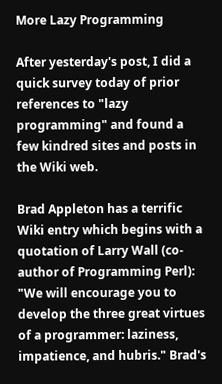More Lazy Programming

After yesterday's post, I did a quick survey today of prior references to "lazy programming" and found a few kindred sites and posts in the Wiki web.

Brad Appleton has a terrific Wiki entry which begins with a quotation of Larry Wall (co-author of Programming Perl): "We will encourage you to develop the three great virtues of a programmer: laziness, impatience, and hubris." Brad's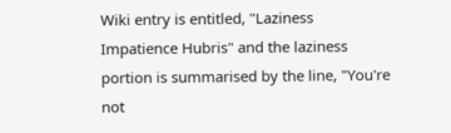Wiki entry is entitled, "Laziness Impatience Hubris" and the laziness portion is summarised by the line, "You're not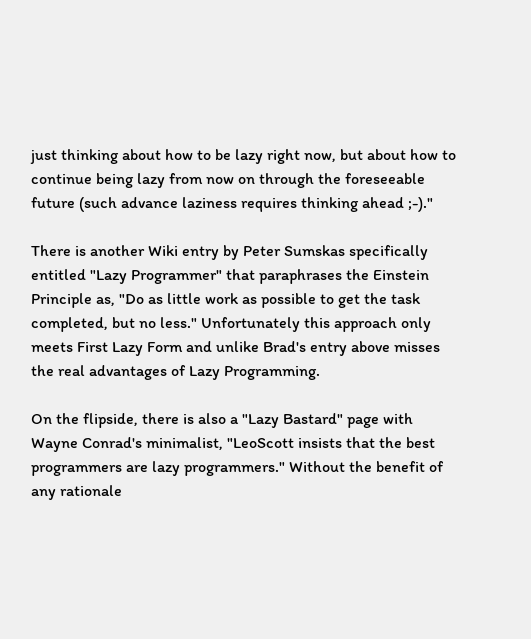just thinking about how to be lazy right now, but about how to continue being lazy from now on through the foreseeable future (such advance laziness requires thinking ahead ;-)."

There is another Wiki entry by Peter Sumskas specifically entitled "Lazy Programmer" that paraphrases the Einstein Principle as, "Do as little work as possible to get the task completed, but no less." Unfortunately this approach only meets First Lazy Form and unlike Brad's entry above misses the real advantages of Lazy Programming.

On the flipside, there is also a "Lazy Bastard" page with Wayne Conrad's minimalist, "LeoScott insists that the best programmers are lazy programmers." Without the benefit of any rationale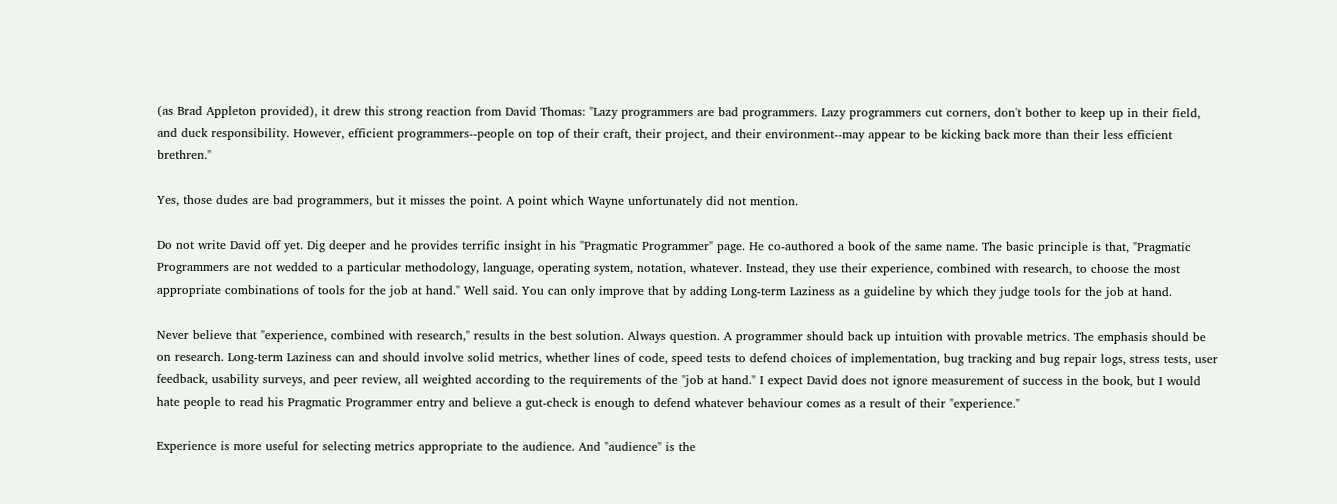(as Brad Appleton provided), it drew this strong reaction from David Thomas: "Lazy programmers are bad programmers. Lazy programmers cut corners, don't bother to keep up in their field, and duck responsibility. However, efficient programmers--people on top of their craft, their project, and their environment--may appear to be kicking back more than their less efficient brethren."

Yes, those dudes are bad programmers, but it misses the point. A point which Wayne unfortunately did not mention.

Do not write David off yet. Dig deeper and he provides terrific insight in his "Pragmatic Programmer" page. He co-authored a book of the same name. The basic principle is that, "Pragmatic Programmers are not wedded to a particular methodology, language, operating system, notation, whatever. Instead, they use their experience, combined with research, to choose the most appropriate combinations of tools for the job at hand." Well said. You can only improve that by adding Long-term Laziness as a guideline by which they judge tools for the job at hand.

Never believe that "experience, combined with research," results in the best solution. Always question. A programmer should back up intuition with provable metrics. The emphasis should be on research. Long-term Laziness can and should involve solid metrics, whether lines of code, speed tests to defend choices of implementation, bug tracking and bug repair logs, stress tests, user feedback, usability surveys, and peer review, all weighted according to the requirements of the "job at hand." I expect David does not ignore measurement of success in the book, but I would hate people to read his Pragmatic Programmer entry and believe a gut-check is enough to defend whatever behaviour comes as a result of their "experience."

Experience is more useful for selecting metrics appropriate to the audience. And "audience" is the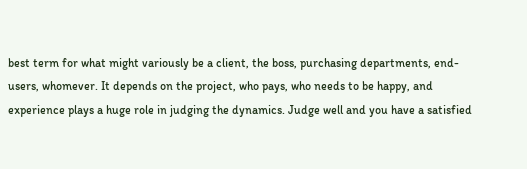best term for what might variously be a client, the boss, purchasing departments, end-users, whomever. It depends on the project, who pays, who needs to be happy, and experience plays a huge role in judging the dynamics. Judge well and you have a satisfied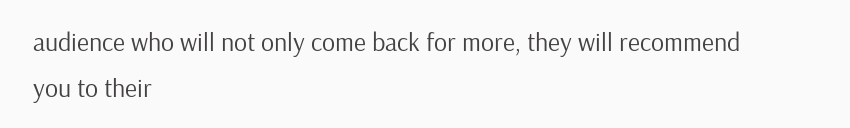audience who will not only come back for more, they will recommend you to their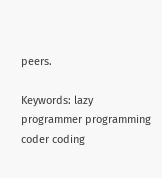peers.

Keywords: lazy programmer programming coder coding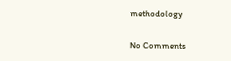methodology

No Comments